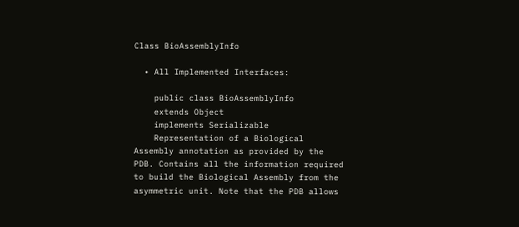Class BioAssemblyInfo

  • All Implemented Interfaces:

    public class BioAssemblyInfo
    extends Object
    implements Serializable
    Representation of a Biological Assembly annotation as provided by the PDB. Contains all the information required to build the Biological Assembly from the asymmetric unit. Note that the PDB allows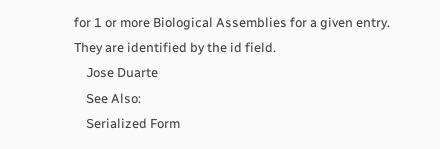for 1 or more Biological Assemblies for a given entry. They are identified by the id field.
    Jose Duarte
    See Also:
    Serialized Form